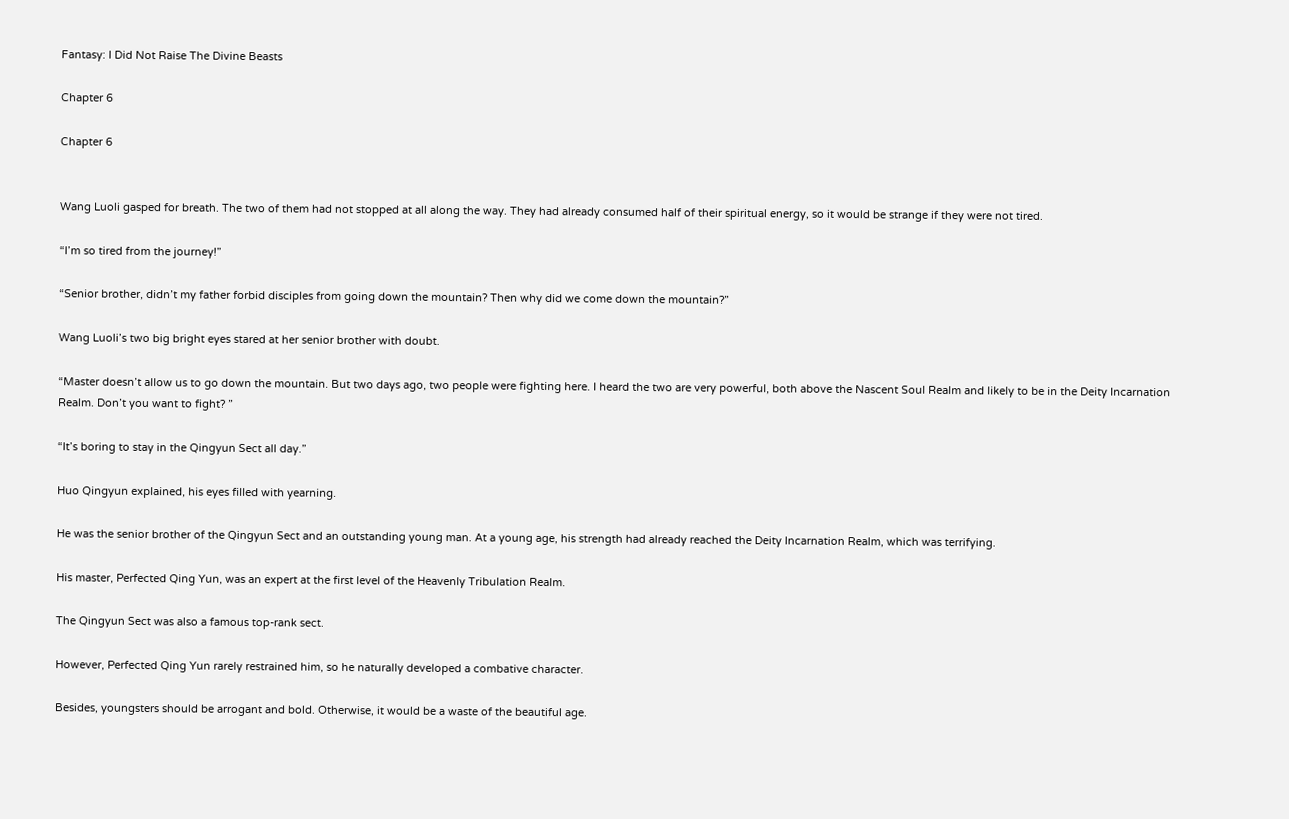Fantasy: I Did Not Raise The Divine Beasts

Chapter 6

Chapter 6


Wang Luoli gasped for breath. The two of them had not stopped at all along the way. They had already consumed half of their spiritual energy, so it would be strange if they were not tired.

“I’m so tired from the journey!”

“Senior brother, didn’t my father forbid disciples from going down the mountain? Then why did we come down the mountain?”

Wang Luoli’s two big bright eyes stared at her senior brother with doubt.

“Master doesn’t allow us to go down the mountain. But two days ago, two people were fighting here. I heard the two are very powerful, both above the Nascent Soul Realm and likely to be in the Deity Incarnation Realm. Don’t you want to fight? ”

“It’s boring to stay in the Qingyun Sect all day.”

Huo Qingyun explained, his eyes filled with yearning.

He was the senior brother of the Qingyun Sect and an outstanding young man. At a young age, his strength had already reached the Deity Incarnation Realm, which was terrifying.

His master, Perfected Qing Yun, was an expert at the first level of the Heavenly Tribulation Realm.

The Qingyun Sect was also a famous top-rank sect.

However, Perfected Qing Yun rarely restrained him, so he naturally developed a combative character.

Besides, youngsters should be arrogant and bold. Otherwise, it would be a waste of the beautiful age.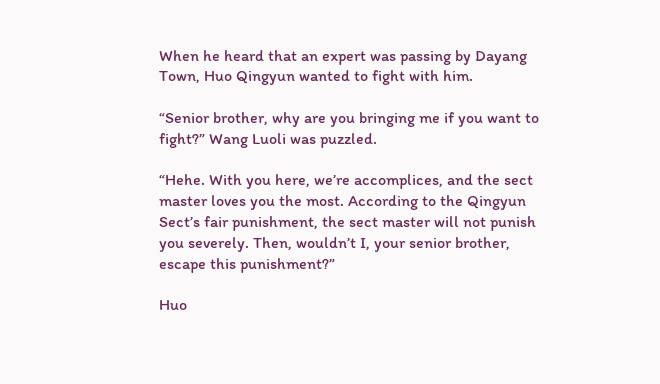When he heard that an expert was passing by Dayang Town, Huo Qingyun wanted to fight with him.

“Senior brother, why are you bringing me if you want to fight?” Wang Luoli was puzzled.

“Hehe. With you here, we’re accomplices, and the sect master loves you the most. According to the Qingyun Sect’s fair punishment, the sect master will not punish you severely. Then, wouldn’t I, your senior brother, escape this punishment?”

Huo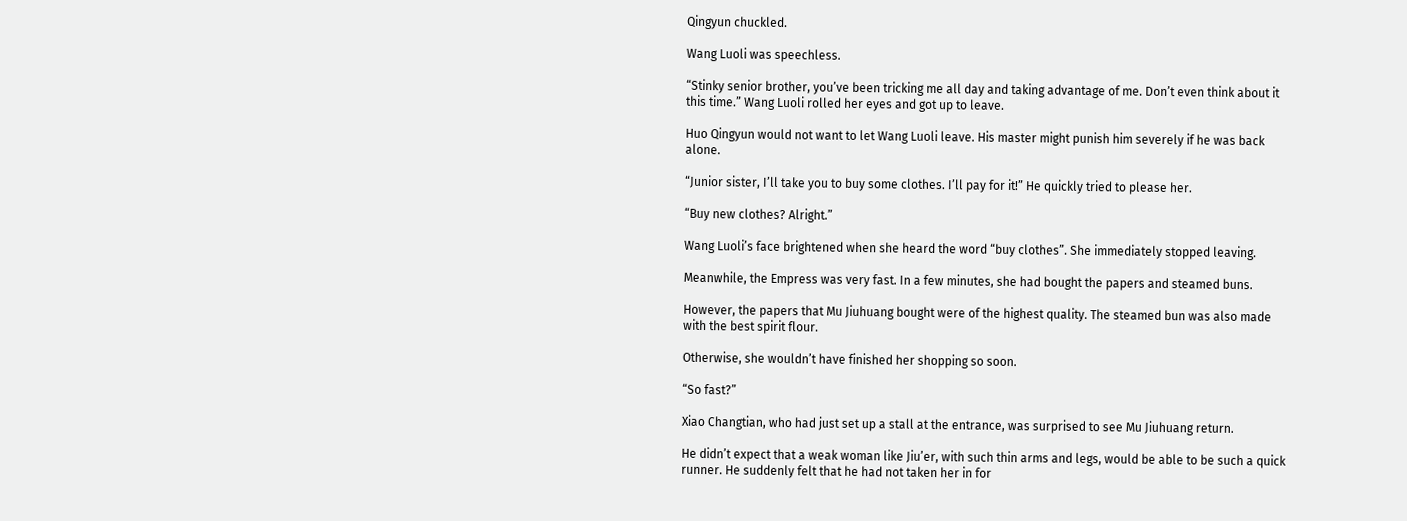Qingyun chuckled.

Wang Luoli was speechless.

“Stinky senior brother, you’ve been tricking me all day and taking advantage of me. Don’t even think about it this time.” Wang Luoli rolled her eyes and got up to leave.

Huo Qingyun would not want to let Wang Luoli leave. His master might punish him severely if he was back alone.

“Junior sister, I’ll take you to buy some clothes. I’ll pay for it!” He quickly tried to please her.

“Buy new clothes? Alright.”

Wang Luoli’s face brightened when she heard the word “buy clothes”. She immediately stopped leaving.

Meanwhile, the Empress was very fast. In a few minutes, she had bought the papers and steamed buns.

However, the papers that Mu Jiuhuang bought were of the highest quality. The steamed bun was also made with the best spirit flour.

Otherwise, she wouldn’t have finished her shopping so soon.

“So fast?”

Xiao Changtian, who had just set up a stall at the entrance, was surprised to see Mu Jiuhuang return.

He didn’t expect that a weak woman like Jiu’er, with such thin arms and legs, would be able to be such a quick runner. He suddenly felt that he had not taken her in for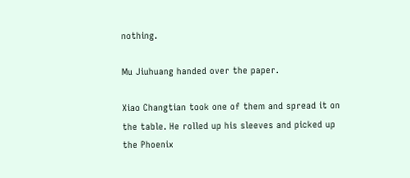nothing.

Mu Jiuhuang handed over the paper.

Xiao Changtian took one of them and spread it on the table. He rolled up his sleeves and picked up the Phoenix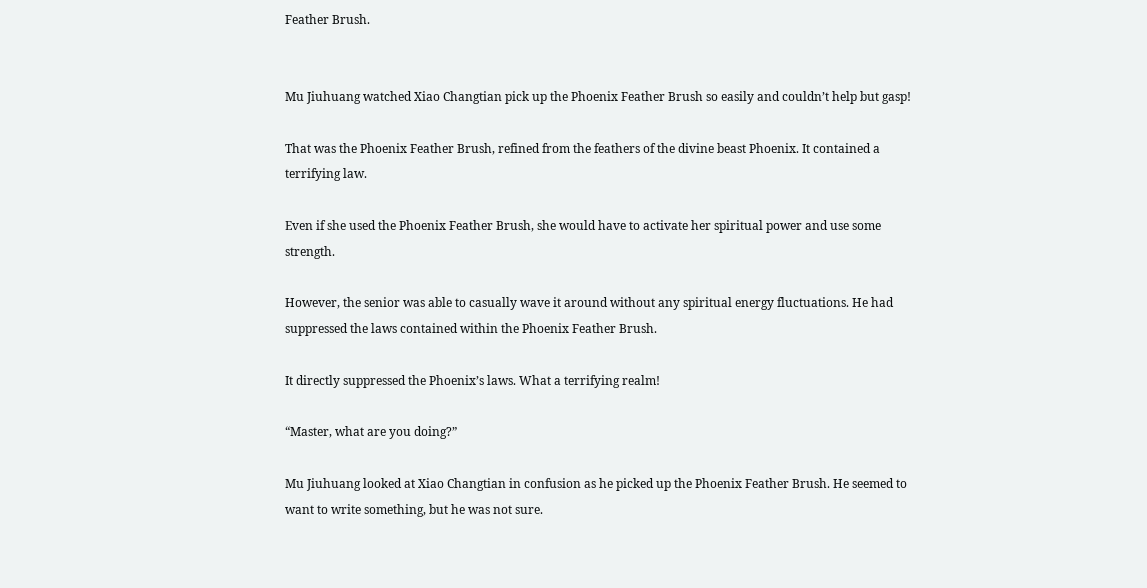Feather Brush.


Mu Jiuhuang watched Xiao Changtian pick up the Phoenix Feather Brush so easily and couldn’t help but gasp!

That was the Phoenix Feather Brush, refined from the feathers of the divine beast Phoenix. It contained a terrifying law.

Even if she used the Phoenix Feather Brush, she would have to activate her spiritual power and use some strength.

However, the senior was able to casually wave it around without any spiritual energy fluctuations. He had suppressed the laws contained within the Phoenix Feather Brush.

It directly suppressed the Phoenix’s laws. What a terrifying realm!

“Master, what are you doing?”

Mu Jiuhuang looked at Xiao Changtian in confusion as he picked up the Phoenix Feather Brush. He seemed to want to write something, but he was not sure.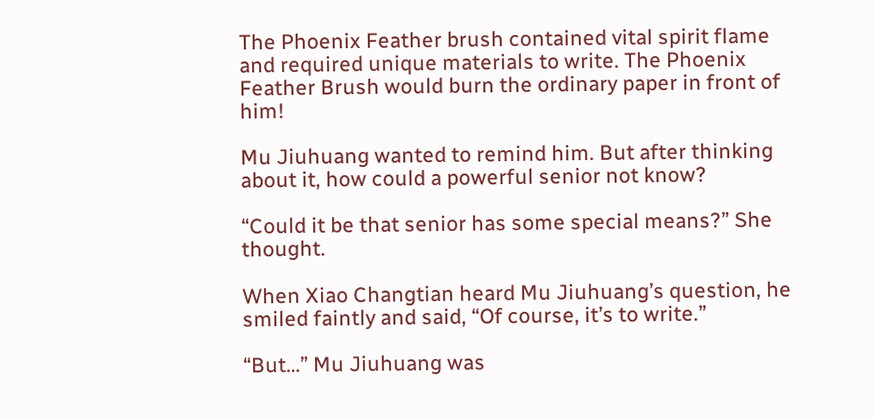The Phoenix Feather brush contained vital spirit flame and required unique materials to write. The Phoenix Feather Brush would burn the ordinary paper in front of him!

Mu Jiuhuang wanted to remind him. But after thinking about it, how could a powerful senior not know?

“Could it be that senior has some special means?” She thought.

When Xiao Changtian heard Mu Jiuhuang’s question, he smiled faintly and said, “Of course, it’s to write.”

“But…” Mu Jiuhuang was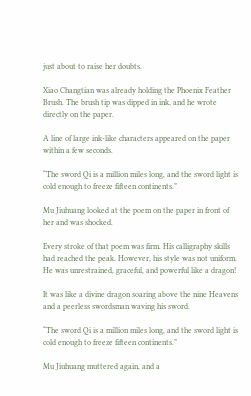just about to raise her doubts.

Xiao Changtian was already holding the Phoenix Feather Brush. The brush tip was dipped in ink, and he wrote directly on the paper.

A line of large ink-like characters appeared on the paper within a few seconds.

“The sword Qi is a million miles long, and the sword light is cold enough to freeze fifteen continents.”

Mu Jiuhuang looked at the poem on the paper in front of her and was shocked.

Every stroke of that poem was firm. His calligraphy skills had reached the peak. However, his style was not uniform. He was unrestrained, graceful, and powerful like a dragon!

It was like a divine dragon soaring above the nine Heavens and a peerless swordsman waving his sword.

“The sword Qi is a million miles long, and the sword light is cold enough to freeze fifteen continents.”

Mu Jiuhuang muttered again, and a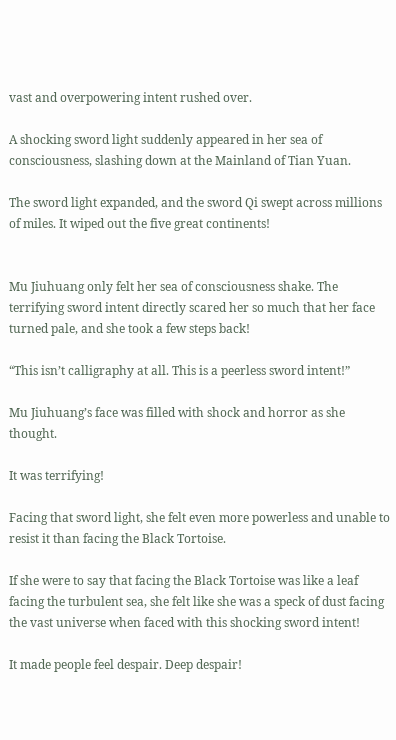vast and overpowering intent rushed over.

A shocking sword light suddenly appeared in her sea of consciousness, slashing down at the Mainland of Tian Yuan.

The sword light expanded, and the sword Qi swept across millions of miles. It wiped out the five great continents!


Mu Jiuhuang only felt her sea of consciousness shake. The terrifying sword intent directly scared her so much that her face turned pale, and she took a few steps back!

“This isn’t calligraphy at all. This is a peerless sword intent!”

Mu Jiuhuang’s face was filled with shock and horror as she thought.

It was terrifying!

Facing that sword light, she felt even more powerless and unable to resist it than facing the Black Tortoise.

If she were to say that facing the Black Tortoise was like a leaf facing the turbulent sea, she felt like she was a speck of dust facing the vast universe when faced with this shocking sword intent!

It made people feel despair. Deep despair!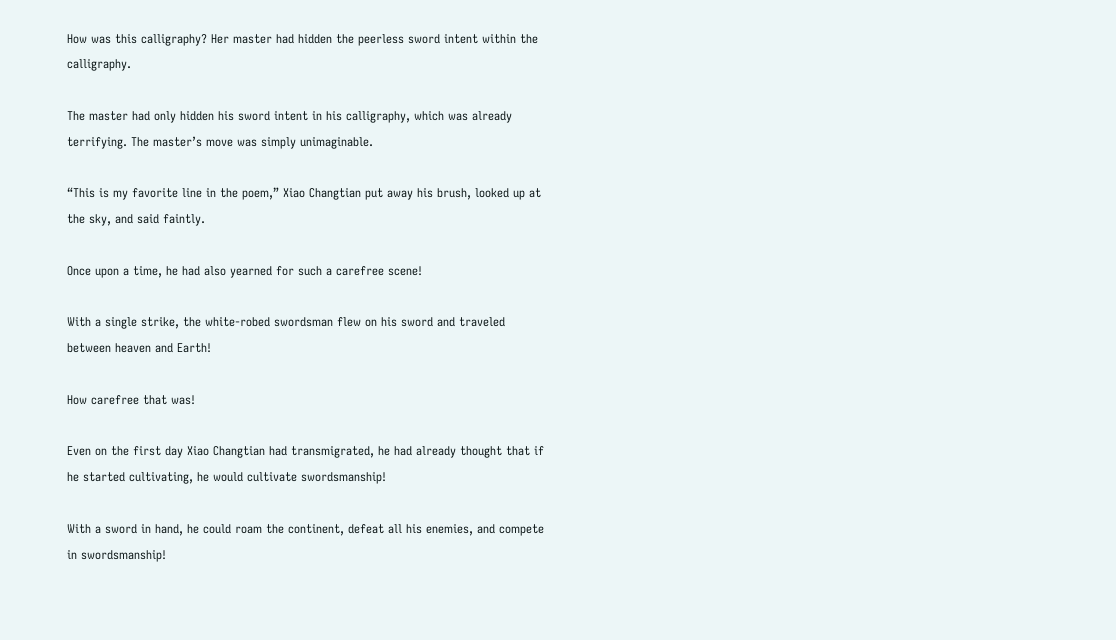How was this calligraphy? Her master had hidden the peerless sword intent within the calligraphy.

The master had only hidden his sword intent in his calligraphy, which was already terrifying. The master’s move was simply unimaginable.

“This is my favorite line in the poem,” Xiao Changtian put away his brush, looked up at the sky, and said faintly.

Once upon a time, he had also yearned for such a carefree scene!

With a single strike, the white-robed swordsman flew on his sword and traveled between heaven and Earth!

How carefree that was!

Even on the first day Xiao Changtian had transmigrated, he had already thought that if he started cultivating, he would cultivate swordsmanship!

With a sword in hand, he could roam the continent, defeat all his enemies, and compete in swordsmanship!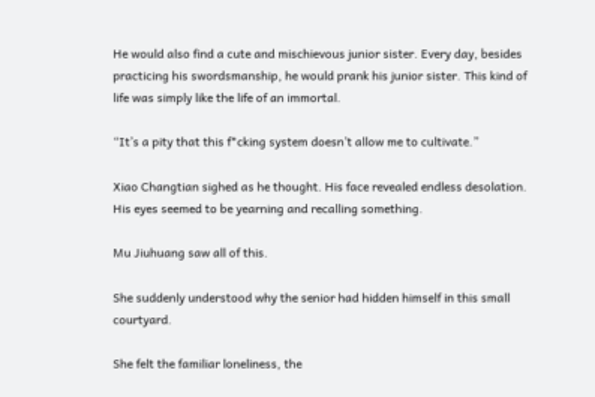He would also find a cute and mischievous junior sister. Every day, besides practicing his swordsmanship, he would prank his junior sister. This kind of life was simply like the life of an immortal.

“It’s a pity that this f*cking system doesn’t allow me to cultivate.”

Xiao Changtian sighed as he thought. His face revealed endless desolation. His eyes seemed to be yearning and recalling something.

Mu Jiuhuang saw all of this.

She suddenly understood why the senior had hidden himself in this small courtyard.

She felt the familiar loneliness, the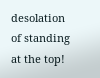desolation of standing at the top!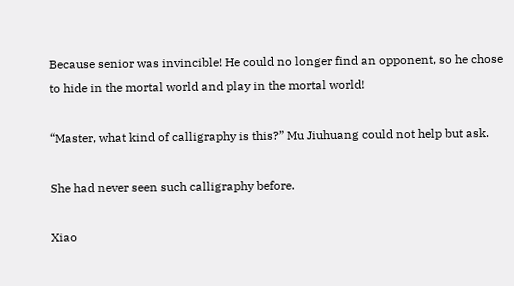Because senior was invincible! He could no longer find an opponent, so he chose to hide in the mortal world and play in the mortal world!

“Master, what kind of calligraphy is this?” Mu Jiuhuang could not help but ask.

She had never seen such calligraphy before.

Xiao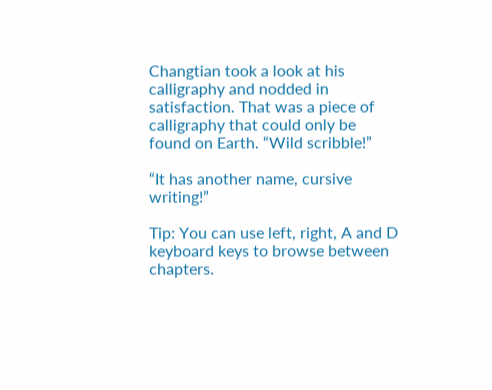Changtian took a look at his calligraphy and nodded in satisfaction. That was a piece of calligraphy that could only be found on Earth. “Wild scribble!”

“It has another name, cursive writing!”

Tip: You can use left, right, A and D keyboard keys to browse between chapters.